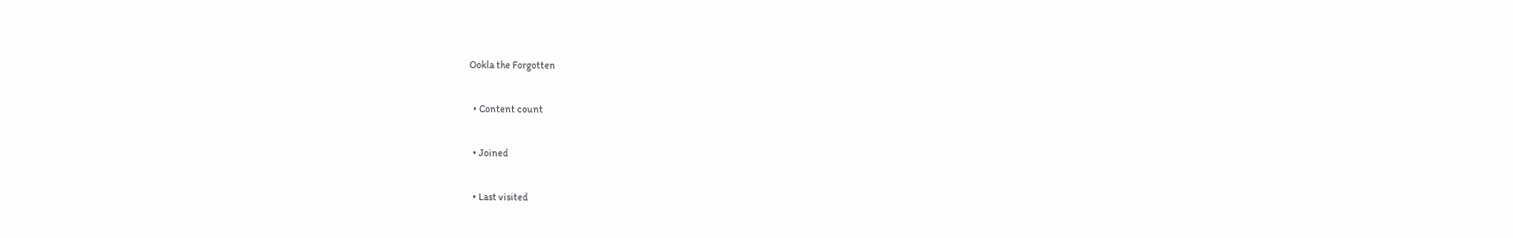Ookla the Forgotten

  • Content count

  • Joined

  • Last visited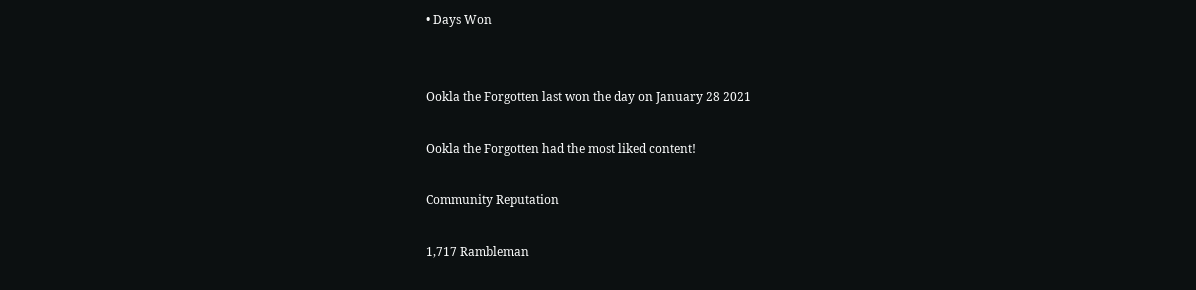• Days Won


Ookla the Forgotten last won the day on January 28 2021

Ookla the Forgotten had the most liked content!

Community Reputation

1,717 Rambleman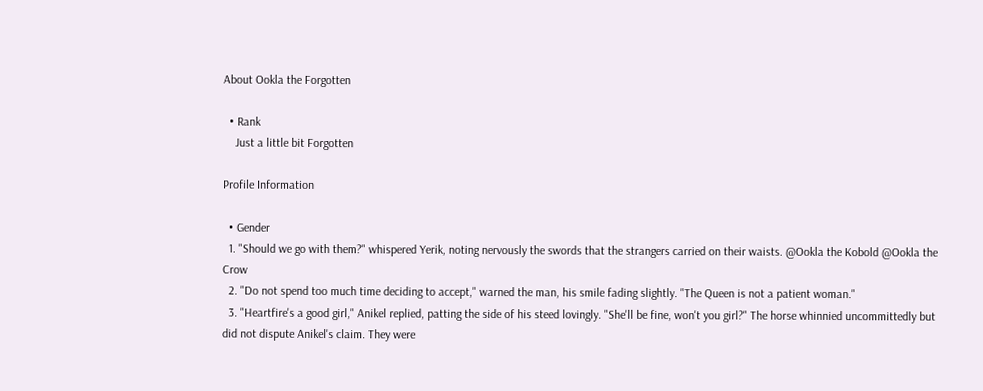About Ookla the Forgotten

  • Rank
    Just a little bit Forgotten

Profile Information

  • Gender
  1. "Should we go with them?" whispered Yerik, noting nervously the swords that the strangers carried on their waists. @Ookla the Kobold @Ookla the Crow
  2. "Do not spend too much time deciding to accept," warned the man, his smile fading slightly. "The Queen is not a patient woman."
  3. "Heartfire's a good girl," Anikel replied, patting the side of his steed lovingly. "She'll be fine, won't you girl?" The horse whinnied uncommittedly but did not dispute Anikel's claim. They were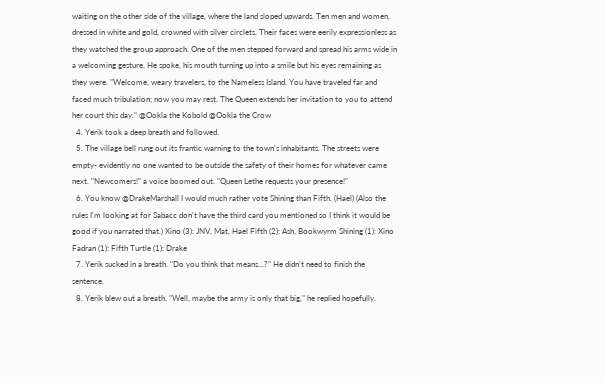waiting on the other side of the village, where the land sloped upwards. Ten men and women, dressed in white and gold, crowned with silver circlets. Their faces were eerily expressionless as they watched the group approach. One of the men stepped forward and spread his arms wide in a welcoming gesture. He spoke, his mouth turning up into a smile but his eyes remaining as they were. "Welcome, weary travelers, to the Nameless Island. You have traveled far and faced much tribulation; now you may rest. The Queen extends her invitation to you to attend her court this day." @Ookla the Kobold @Ookla the Crow
  4. Yerik took a deep breath and followed.
  5. The village bell rung out its frantic warning to the town's inhabitants. The streets were empty- evidently no one wanted to be outside the safety of their homes for whatever came next. "Newcomers!" a voice boomed out. "Queen Lethe requests your presence!"
  6. You know @DrakeMarshall I would much rather vote Shining than Fifth. (Hael) (Also the rules I'm looking at for Sabacc don't have the third card you mentioned so I think it would be good if you narrated that.) Xino (3): JNV, Mat, Hael Fifth (2): Ash, Bookwyrm Shining (1): Xino Fadran (1): Fifth Turtle (1): Drake
  7. Yerik sucked in a breath. "Do you think that means...?" He didn't need to finish the sentence.
  8. Yerik blew out a breath. "Well, maybe the army is only that big," he replied hopefully.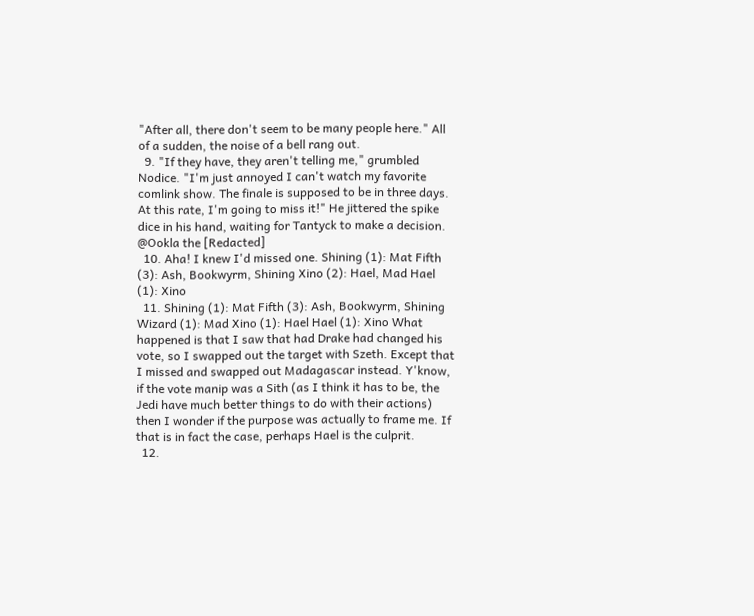"After all, there don't seem to be many people here." All of a sudden, the noise of a bell rang out.
  9. "If they have, they aren't telling me," grumbled Nodice. "I'm just annoyed I can't watch my favorite comlink show. The finale is supposed to be in three days. At this rate, I'm going to miss it!" He jittered the spike dice in his hand, waiting for Tantyck to make a decision. @Ookla the [Redacted]
  10. Aha! I knew I'd missed one. Shining (1): Mat Fifth (3): Ash, Bookwyrm, Shining Xino (2): Hael, Mad Hael (1): Xino
  11. Shining (1): Mat Fifth (3): Ash, Bookwyrm, Shining Wizard (1): Mad Xino (1): Hael Hael (1): Xino What happened is that I saw that had Drake had changed his vote, so I swapped out the target with Szeth. Except that I missed and swapped out Madagascar instead. Y'know, if the vote manip was a Sith (as I think it has to be, the Jedi have much better things to do with their actions) then I wonder if the purpose was actually to frame me. If that is in fact the case, perhaps Hael is the culprit.
  12.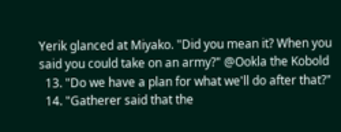Yerik glanced at Miyako. "Did you mean it? When you said you could take on an army?" @Ookla the Kobold
  13. "Do we have a plan for what we'll do after that?"
  14. "Gatherer said that the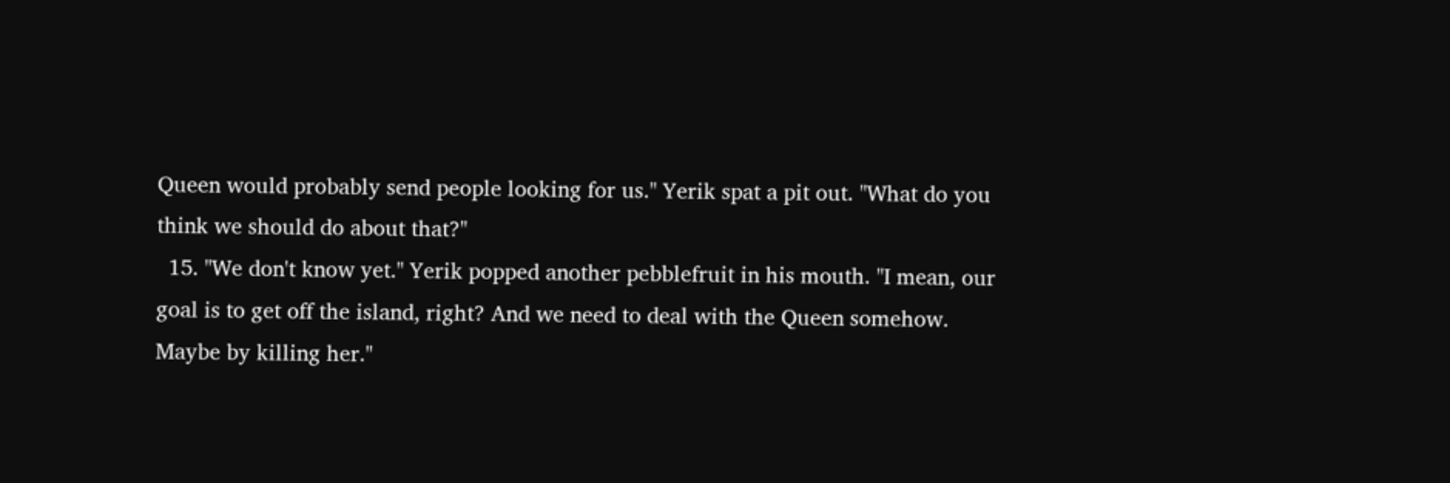Queen would probably send people looking for us." Yerik spat a pit out. "What do you think we should do about that?"
  15. "We don't know yet." Yerik popped another pebblefruit in his mouth. "I mean, our goal is to get off the island, right? And we need to deal with the Queen somehow. Maybe by killing her."